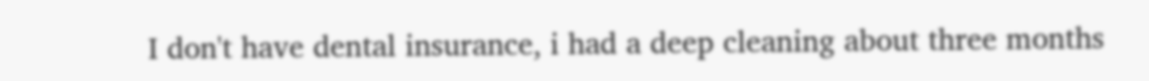I don't have dental insurance, i had a deep cleaning about three months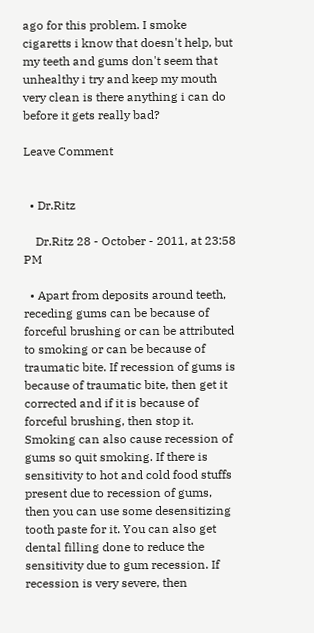ago for this problem. I smoke cigaretts i know that doesn't help, but my teeth and gums don't seem that unhealthy i try and keep my mouth very clean is there anything i can do before it gets really bad?

Leave Comment


  • Dr.Ritz

    Dr.Ritz 28 - October - 2011, at 23:58 PM

  • Apart from deposits around teeth, receding gums can be because of forceful brushing or can be attributed to smoking or can be because of traumatic bite. If recession of gums is because of traumatic bite, then get it corrected and if it is because of forceful brushing, then stop it. Smoking can also cause recession of gums so quit smoking. If there is sensitivity to hot and cold food stuffs present due to recession of gums, then you can use some desensitizing tooth paste for it. You can also get dental filling done to reduce the sensitivity due to gum recession. If recession is very severe, then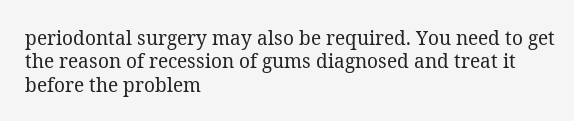periodontal surgery may also be required. You need to get the reason of recession of gums diagnosed and treat it before the problem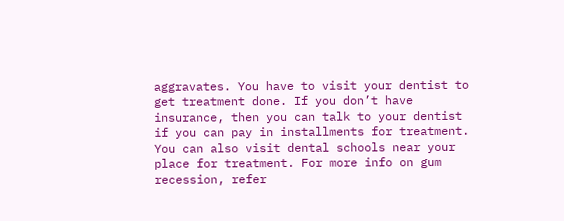aggravates. You have to visit your dentist to get treatment done. If you don’t have insurance, then you can talk to your dentist if you can pay in installments for treatment. You can also visit dental schools near your place for treatment. For more info on gum recession, refer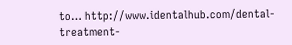to… http://www.identalhub.com/dental-treatment-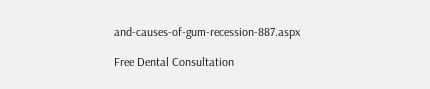and-causes-of-gum-recession-887.aspx

Free Dental Consultation